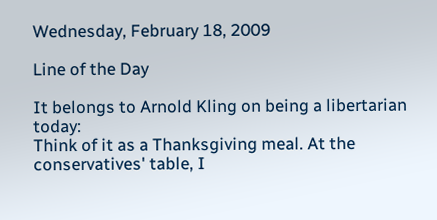Wednesday, February 18, 2009

Line of the Day

It belongs to Arnold Kling on being a libertarian today:
Think of it as a Thanksgiving meal. At the conservatives' table, I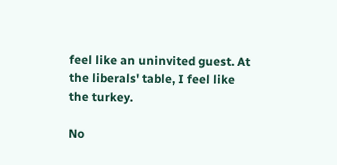feel like an uninvited guest. At the liberals' table, I feel like the turkey.

No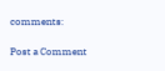comments:

Post a Comment